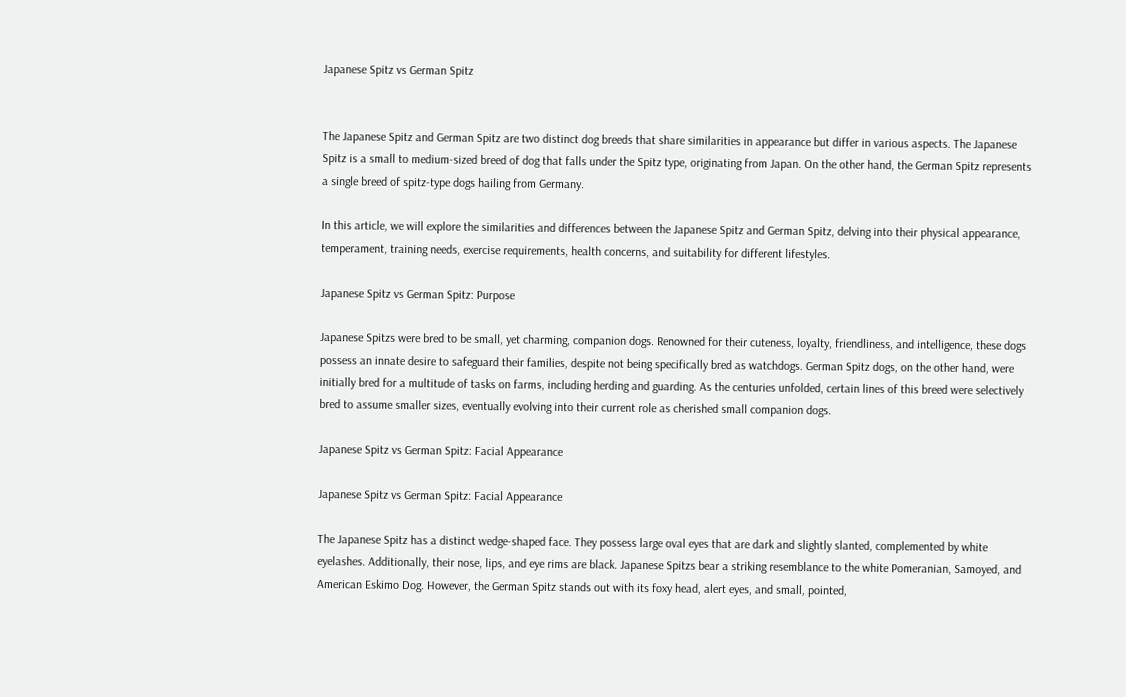Japanese Spitz vs German Spitz


The Japanese Spitz and German Spitz are two distinct dog breeds that share similarities in appearance but differ in various aspects. The Japanese Spitz is a small to medium-sized breed of dog that falls under the Spitz type, originating from Japan. On the other hand, the German Spitz represents a single breed of spitz-type dogs hailing from Germany.

In this article, we will explore the similarities and differences between the Japanese Spitz and German Spitz, delving into their physical appearance, temperament, training needs, exercise requirements, health concerns, and suitability for different lifestyles.

Japanese Spitz vs German Spitz: Purpose

Japanese Spitzs were bred to be small, yet charming, companion dogs. Renowned for their cuteness, loyalty, friendliness, and intelligence, these dogs possess an innate desire to safeguard their families, despite not being specifically bred as watchdogs. German Spitz dogs, on the other hand, were initially bred for a multitude of tasks on farms, including herding and guarding. As the centuries unfolded, certain lines of this breed were selectively bred to assume smaller sizes, eventually evolving into their current role as cherished small companion dogs.

Japanese Spitz vs German Spitz: Facial Appearance

Japanese Spitz vs German Spitz: Facial Appearance

The Japanese Spitz has a distinct wedge-shaped face. They possess large oval eyes that are dark and slightly slanted, complemented by white eyelashes. Additionally, their nose, lips, and eye rims are black. Japanese Spitzs bear a striking resemblance to the white Pomeranian, Samoyed, and American Eskimo Dog. However, the German Spitz stands out with its foxy head, alert eyes, and small, pointed,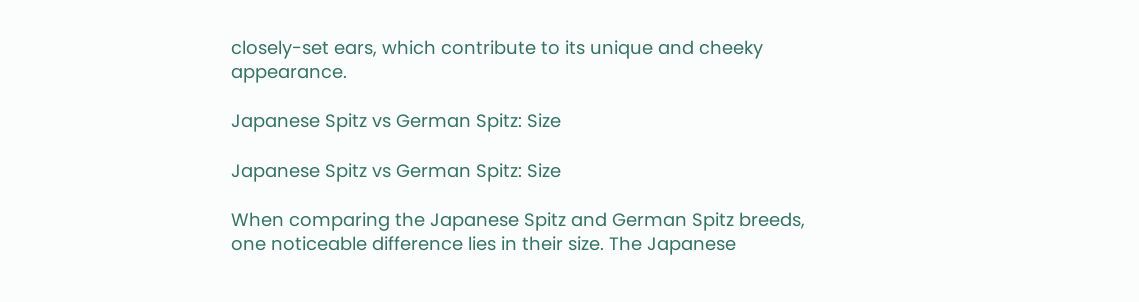closely-set ears, which contribute to its unique and cheeky appearance.

Japanese Spitz vs German Spitz: Size

Japanese Spitz vs German Spitz: Size

When comparing the Japanese Spitz and German Spitz breeds, one noticeable difference lies in their size. The Japanese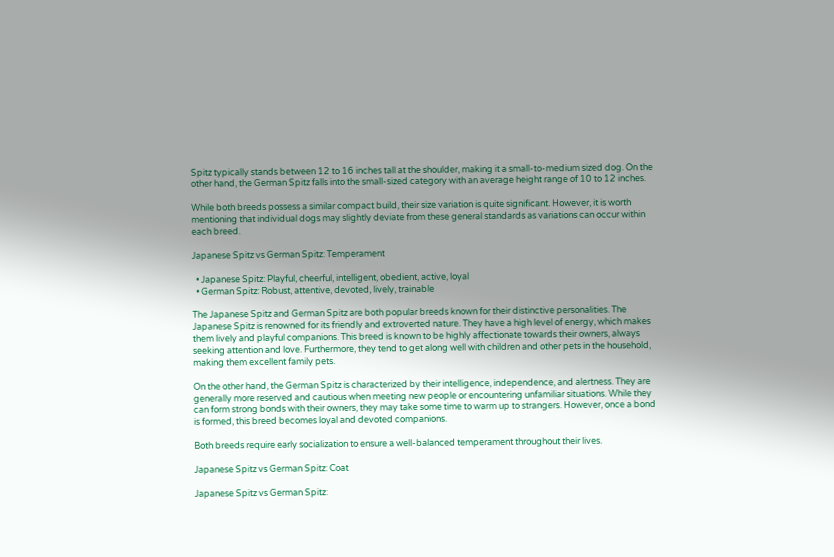Spitz typically stands between 12 to 16 inches tall at the shoulder, making it a small-to-medium sized dog. On the other hand, the German Spitz falls into the small-sized category with an average height range of 10 to 12 inches.

While both breeds possess a similar compact build, their size variation is quite significant. However, it is worth mentioning that individual dogs may slightly deviate from these general standards as variations can occur within each breed.

Japanese Spitz vs German Spitz: Temperament

  • Japanese Spitz: Playful, cheerful, intelligent, obedient, active, loyal
  • German Spitz: Robust, attentive, devoted, lively, trainable

The Japanese Spitz and German Spitz are both popular breeds known for their distinctive personalities. The Japanese Spitz is renowned for its friendly and extroverted nature. They have a high level of energy, which makes them lively and playful companions. This breed is known to be highly affectionate towards their owners, always seeking attention and love. Furthermore, they tend to get along well with children and other pets in the household, making them excellent family pets.

On the other hand, the German Spitz is characterized by their intelligence, independence, and alertness. They are generally more reserved and cautious when meeting new people or encountering unfamiliar situations. While they can form strong bonds with their owners, they may take some time to warm up to strangers. However, once a bond is formed, this breed becomes loyal and devoted companions.

Both breeds require early socialization to ensure a well-balanced temperament throughout their lives.

Japanese Spitz vs German Spitz: Coat

Japanese Spitz vs German Spitz: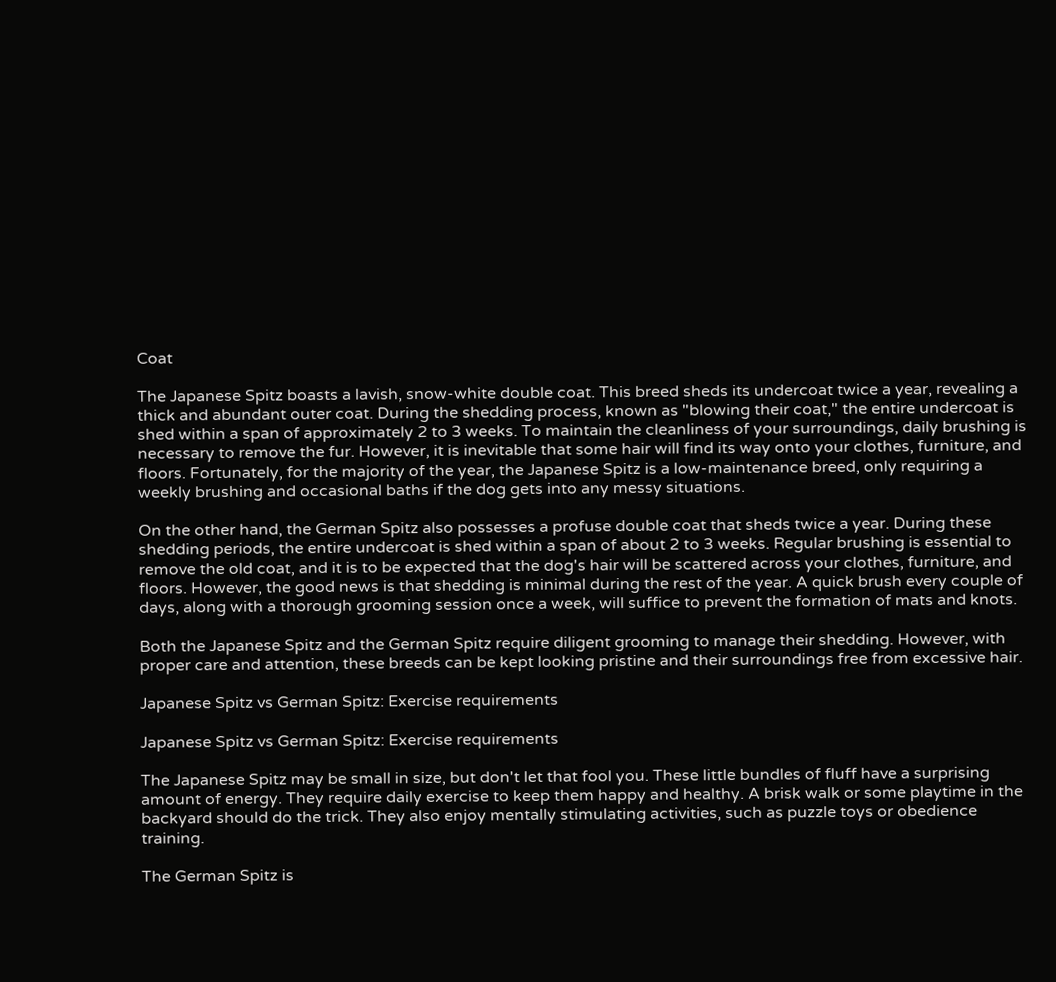Coat

The Japanese Spitz boasts a lavish, snow-white double coat. This breed sheds its undercoat twice a year, revealing a thick and abundant outer coat. During the shedding process, known as "blowing their coat," the entire undercoat is shed within a span of approximately 2 to 3 weeks. To maintain the cleanliness of your surroundings, daily brushing is necessary to remove the fur. However, it is inevitable that some hair will find its way onto your clothes, furniture, and floors. Fortunately, for the majority of the year, the Japanese Spitz is a low-maintenance breed, only requiring a weekly brushing and occasional baths if the dog gets into any messy situations.

On the other hand, the German Spitz also possesses a profuse double coat that sheds twice a year. During these shedding periods, the entire undercoat is shed within a span of about 2 to 3 weeks. Regular brushing is essential to remove the old coat, and it is to be expected that the dog's hair will be scattered across your clothes, furniture, and floors. However, the good news is that shedding is minimal during the rest of the year. A quick brush every couple of days, along with a thorough grooming session once a week, will suffice to prevent the formation of mats and knots.

Both the Japanese Spitz and the German Spitz require diligent grooming to manage their shedding. However, with proper care and attention, these breeds can be kept looking pristine and their surroundings free from excessive hair.

Japanese Spitz vs German Spitz: Exercise requirements

Japanese Spitz vs German Spitz: Exercise requirements

The Japanese Spitz may be small in size, but don't let that fool you. These little bundles of fluff have a surprising amount of energy. They require daily exercise to keep them happy and healthy. A brisk walk or some playtime in the backyard should do the trick. They also enjoy mentally stimulating activities, such as puzzle toys or obedience training.

The German Spitz is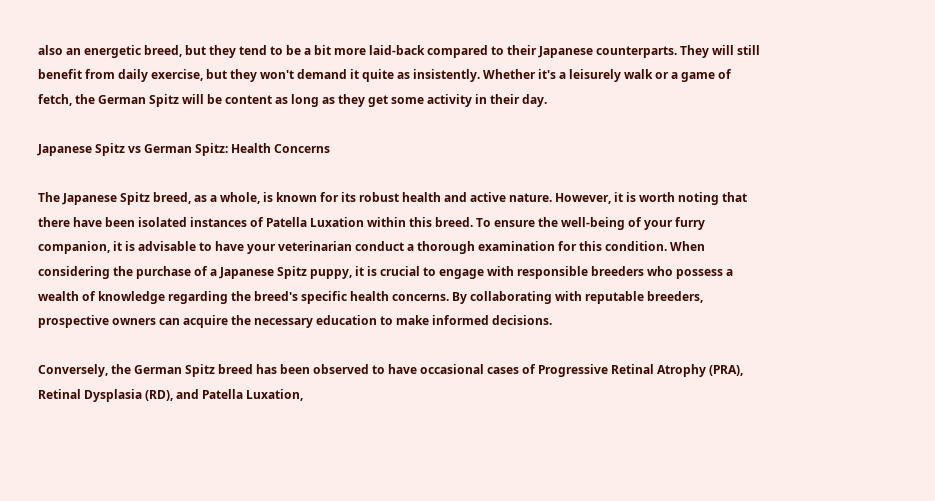also an energetic breed, but they tend to be a bit more laid-back compared to their Japanese counterparts. They will still benefit from daily exercise, but they won't demand it quite as insistently. Whether it's a leisurely walk or a game of fetch, the German Spitz will be content as long as they get some activity in their day.

Japanese Spitz vs German Spitz: Health Concerns

The Japanese Spitz breed, as a whole, is known for its robust health and active nature. However, it is worth noting that there have been isolated instances of Patella Luxation within this breed. To ensure the well-being of your furry companion, it is advisable to have your veterinarian conduct a thorough examination for this condition. When considering the purchase of a Japanese Spitz puppy, it is crucial to engage with responsible breeders who possess a wealth of knowledge regarding the breed's specific health concerns. By collaborating with reputable breeders, prospective owners can acquire the necessary education to make informed decisions.

Conversely, the German Spitz breed has been observed to have occasional cases of Progressive Retinal Atrophy (PRA), Retinal Dysplasia (RD), and Patella Luxation,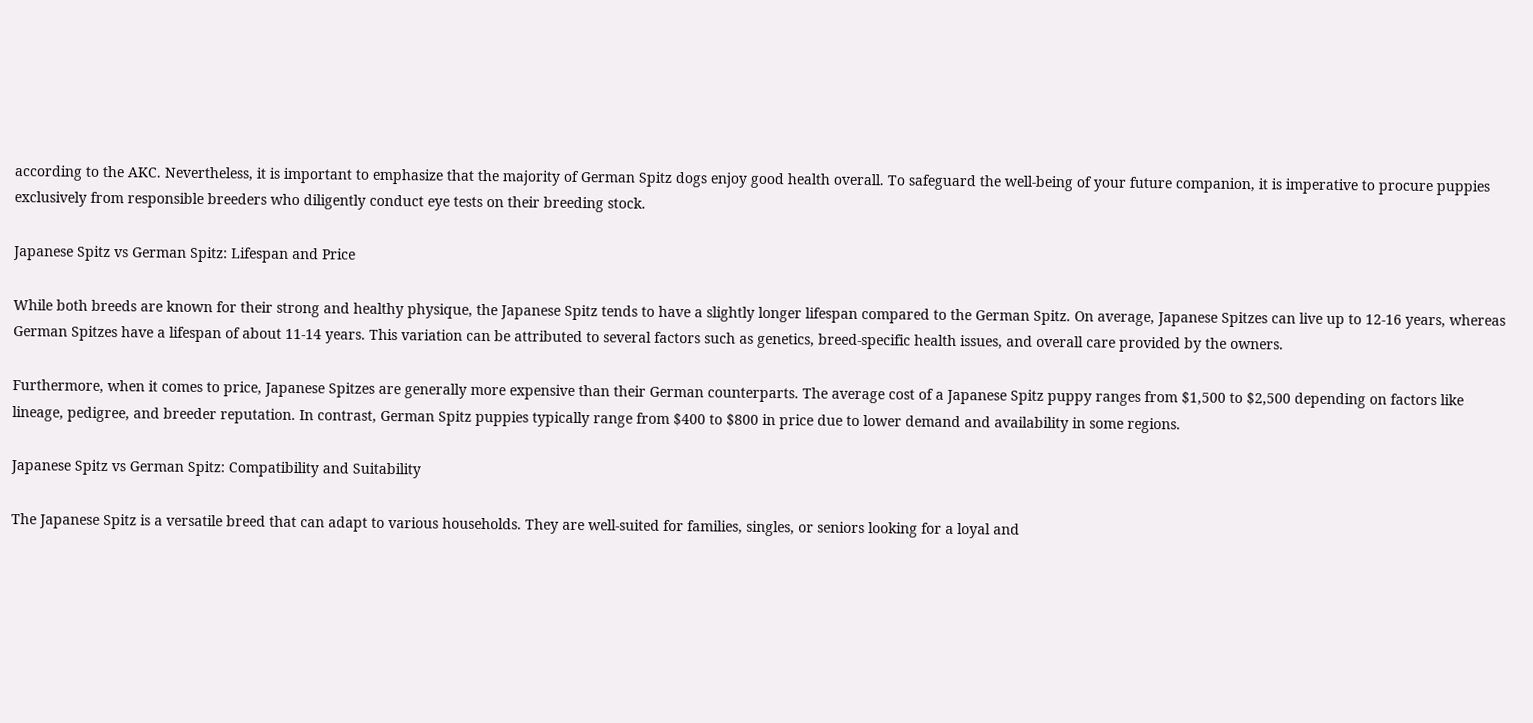according to the AKC. Nevertheless, it is important to emphasize that the majority of German Spitz dogs enjoy good health overall. To safeguard the well-being of your future companion, it is imperative to procure puppies exclusively from responsible breeders who diligently conduct eye tests on their breeding stock.

Japanese Spitz vs German Spitz: Lifespan and Price

While both breeds are known for their strong and healthy physique, the Japanese Spitz tends to have a slightly longer lifespan compared to the German Spitz. On average, Japanese Spitzes can live up to 12-16 years, whereas German Spitzes have a lifespan of about 11-14 years. This variation can be attributed to several factors such as genetics, breed-specific health issues, and overall care provided by the owners.

Furthermore, when it comes to price, Japanese Spitzes are generally more expensive than their German counterparts. The average cost of a Japanese Spitz puppy ranges from $1,500 to $2,500 depending on factors like lineage, pedigree, and breeder reputation. In contrast, German Spitz puppies typically range from $400 to $800 in price due to lower demand and availability in some regions.

Japanese Spitz vs German Spitz: Compatibility and Suitability

The Japanese Spitz is a versatile breed that can adapt to various households. They are well-suited for families, singles, or seniors looking for a loyal and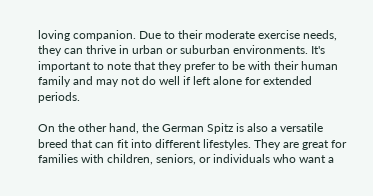loving companion. Due to their moderate exercise needs, they can thrive in urban or suburban environments. It's important to note that they prefer to be with their human family and may not do well if left alone for extended periods.

On the other hand, the German Spitz is also a versatile breed that can fit into different lifestyles. They are great for families with children, seniors, or individuals who want a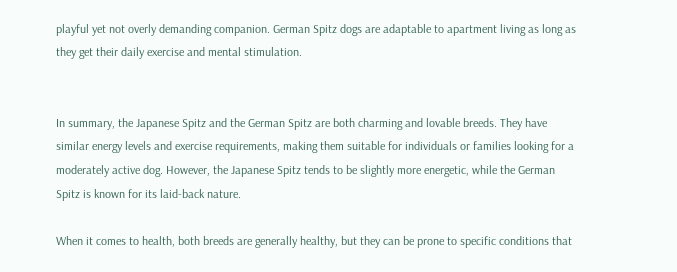playful yet not overly demanding companion. German Spitz dogs are adaptable to apartment living as long as they get their daily exercise and mental stimulation.


In summary, the Japanese Spitz and the German Spitz are both charming and lovable breeds. They have similar energy levels and exercise requirements, making them suitable for individuals or families looking for a moderately active dog. However, the Japanese Spitz tends to be slightly more energetic, while the German Spitz is known for its laid-back nature.

When it comes to health, both breeds are generally healthy, but they can be prone to specific conditions that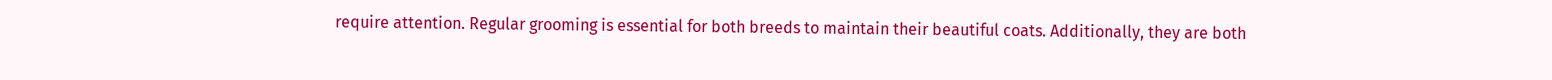require attention. Regular grooming is essential for both breeds to maintain their beautiful coats. Additionally, they are both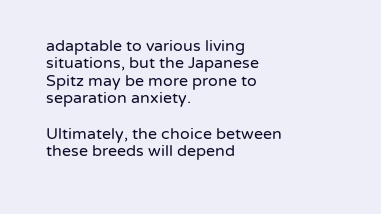adaptable to various living situations, but the Japanese Spitz may be more prone to separation anxiety.

Ultimately, the choice between these breeds will depend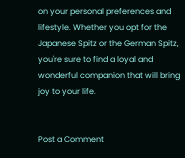on your personal preferences and lifestyle. Whether you opt for the Japanese Spitz or the German Spitz, you're sure to find a loyal and wonderful companion that will bring joy to your life.


Post a Comment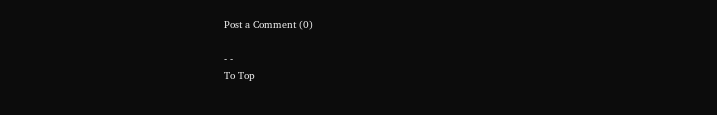Post a Comment (0)

- -
To Top